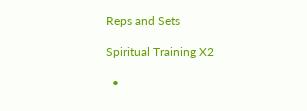Reps and Sets

Spiritual Training X2

  •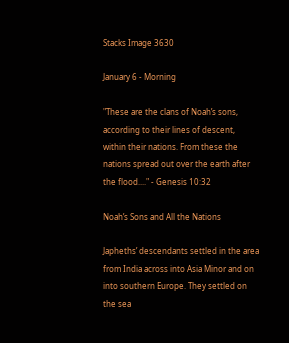Stacks Image 3630

January 6 - Morning

"These are the clans of Noah’s sons, according to their lines of descent, within their nations. From these the nations spread out over the earth after the flood...." - Genesis 10:32

Noah’s Sons and All the Nations

Japheths’ descendants settled in the area from India across into Asia Minor and on into southern Europe. They settled on the sea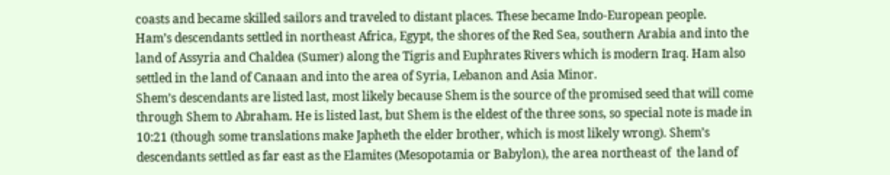coasts and became skilled sailors and traveled to distant places. These became Indo-European people.
Ham’s descendants settled in northeast Africa, Egypt, the shores of the Red Sea, southern Arabia and into the land of Assyria and Chaldea (Sumer) along the Tigris and Euphrates Rivers which is modern Iraq. Ham also settled in the land of Canaan and into the area of Syria, Lebanon and Asia Minor.
Shem’s descendants are listed last, most likely because Shem is the source of the promised seed that will come through Shem to Abraham. He is listed last, but Shem is the eldest of the three sons, so special note is made in 10:21 (though some translations make Japheth the elder brother, which is most likely wrong). Shem’s descendants settled as far east as the Elamites (Mesopotamia or Babylon), the area northeast of  the land of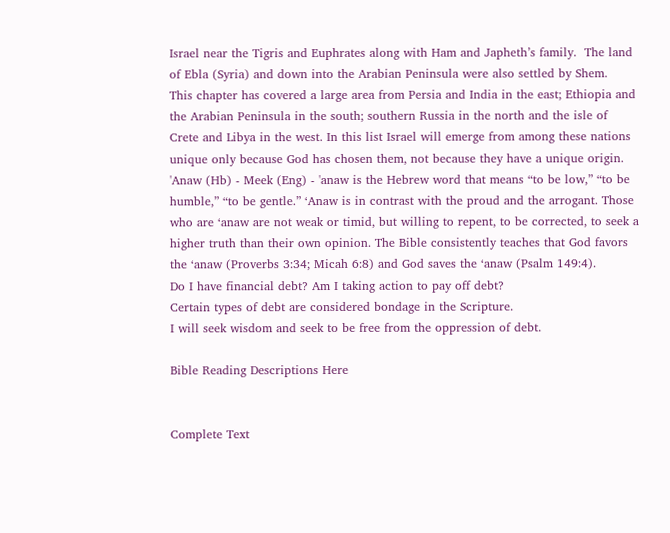Israel near the Tigris and Euphrates along with Ham and Japheth’s family.  The land of Ebla (Syria) and down into the Arabian Peninsula were also settled by Shem.
This chapter has covered a large area from Persia and India in the east; Ethiopia and the Arabian Peninsula in the south; southern Russia in the north and the isle of Crete and Libya in the west. In this list Israel will emerge from among these nations unique only because God has chosen them, not because they have a unique origin.
'Anaw (Hb) - Meek (Eng) - 'anaw is the Hebrew word that means “to be low,” “to be humble,” “to be gentle.” ‘Anaw is in contrast with the proud and the arrogant. Those who are ‘anaw are not weak or timid, but willing to repent, to be corrected, to seek a higher truth than their own opinion. The Bible consistently teaches that God favors the ‘anaw (Proverbs 3:34; Micah 6:8) and God saves the ‘anaw (Psalm 149:4).
Do I have financial debt? Am I taking action to pay off debt?
Certain types of debt are considered bondage in the Scripture.
I will seek wisdom and seek to be free from the oppression of debt.

Bible Reading Descriptions Here


Complete Text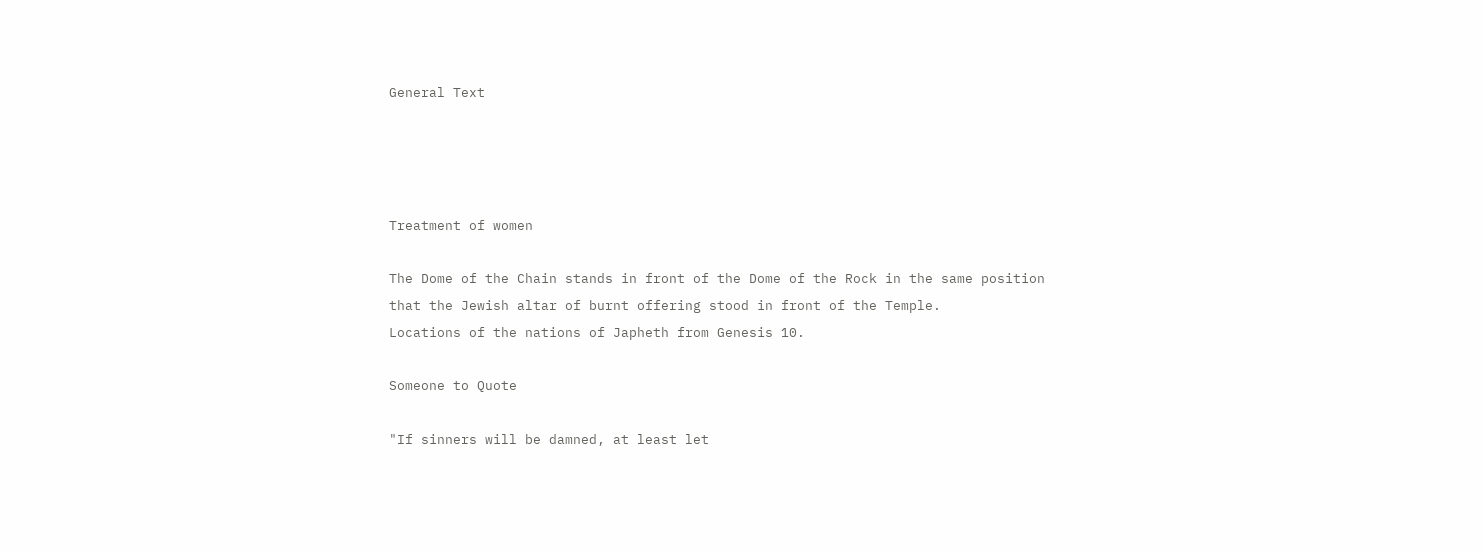General Text




Treatment of women

The Dome of the Chain stands in front of the Dome of the Rock in the same position that the Jewish altar of burnt offering stood in front of the Temple.
Locations of the nations of Japheth from Genesis 10.

Someone to Quote

"If sinners will be damned, at least let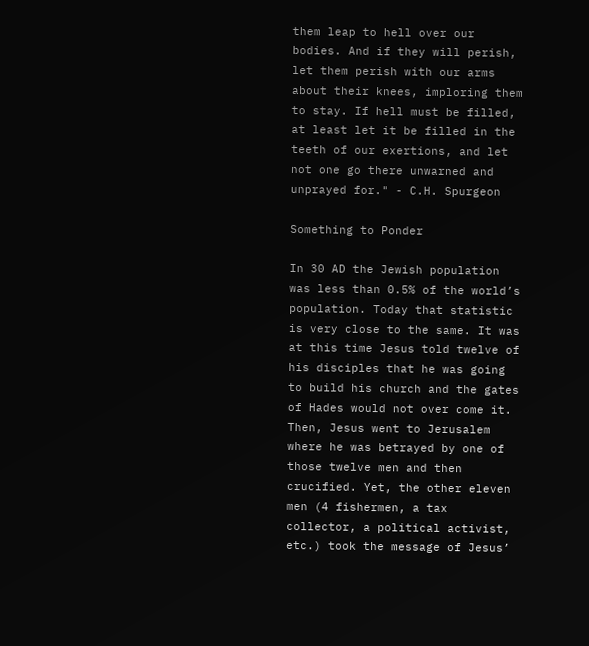them leap to hell over our bodies. And if they will perish, let them perish with our arms about their knees, imploring them to stay. If hell must be filled, at least let it be filled in the teeth of our exertions, and let not one go there unwarned and unprayed for." - C.H. Spurgeon

Something to Ponder

In 30 AD the Jewish population was less than 0.5% of the world’s population. Today that statistic is very close to the same. It was at this time Jesus told twelve of his disciples that he was going to build his church and the gates of Hades would not over come it. Then, Jesus went to Jerusalem where he was betrayed by one of those twelve men and then crucified. Yet, the other eleven men (4 fishermen, a tax collector, a political activist, etc.) took the message of Jesus’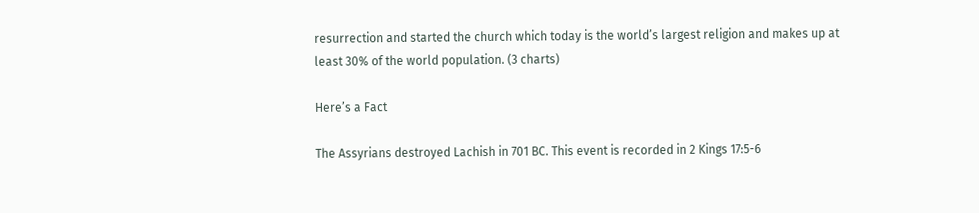resurrection and started the church which today is the world’s largest religion and makes up at least 30% of the world population. (3 charts)

Here’s a Fact

The Assyrians destroyed Lachish in 701 BC. This event is recorded in 2 Kings 17:5-6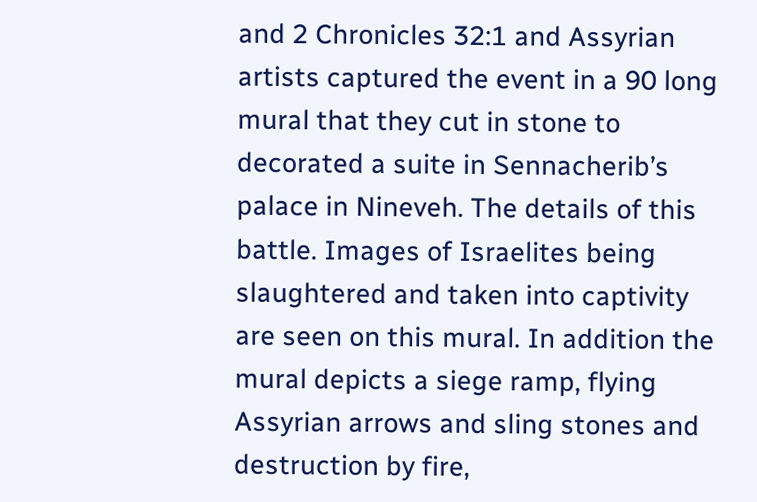and 2 Chronicles 32:1 and Assyrian artists captured the event in a 90 long mural that they cut in stone to decorated a suite in Sennacherib’s palace in Nineveh. The details of this battle. Images of Israelites being slaughtered and taken into captivity are seen on this mural. In addition the mural depicts a siege ramp, flying Assyrian arrows and sling stones and destruction by fire,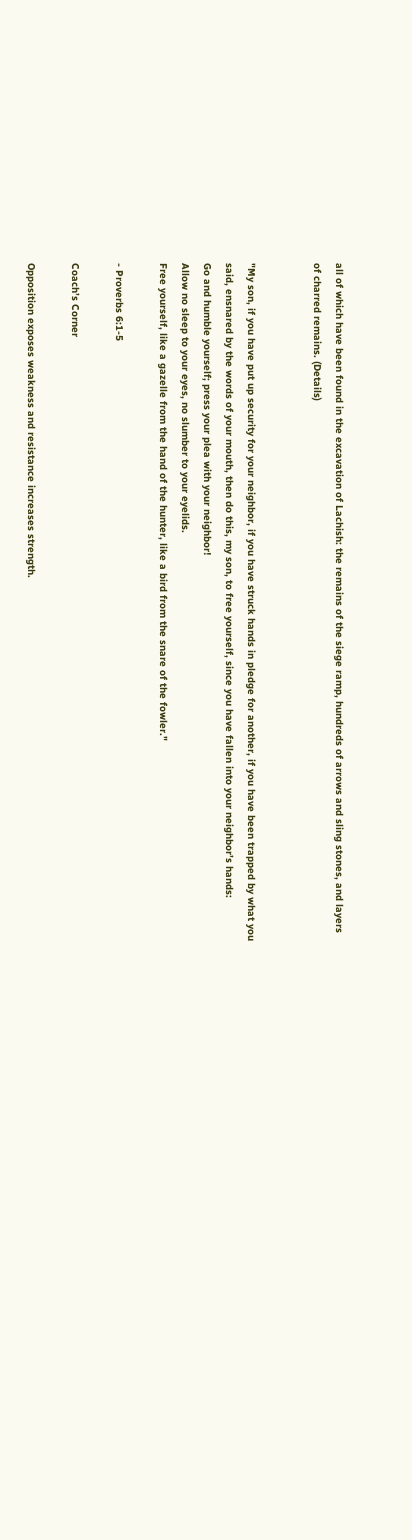all of which have been found in the excavation of Lachish: the remains of the siege ramp, hundreds of arrows and sling stones, and layers of charred remains. (Details)


"My son, if you have put up security for your neighbor, if you have struck hands in pledge for another, if you have been trapped by what you said, ensnared by the words of your mouth, then do this, my son, to free yourself, since you have fallen into your neighbor’s hands:
Go and humble yourself; press your plea with your neighbor!
Allow no sleep to your eyes, no slumber to your eyelids.
Free yourself, like a gazelle from the hand of the hunter, like a bird from the snare of the fowler."

- Proverbs 6:1-5

Coach’s Corner

Opposition exposes weakness and resistance increases strength.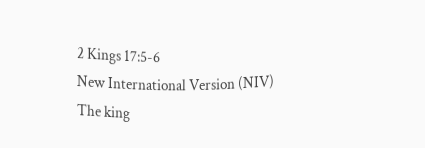2 Kings 17:5-6
New International Version (NIV)
The king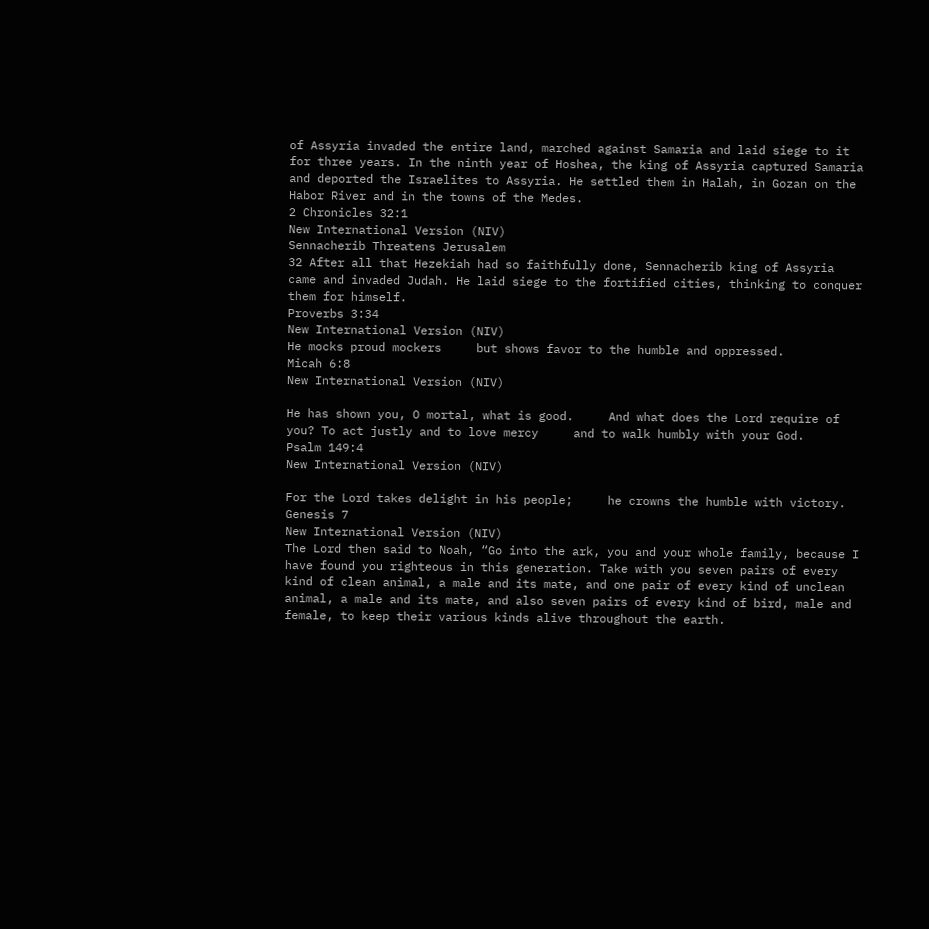of Assyria invaded the entire land, marched against Samaria and laid siege to it for three years. In the ninth year of Hoshea, the king of Assyria captured Samaria and deported the Israelites to Assyria. He settled them in Halah, in Gozan on the Habor River and in the towns of the Medes.
2 Chronicles 32:1
New International Version (NIV)
Sennacherib Threatens Jerusalem
32 After all that Hezekiah had so faithfully done, Sennacherib king of Assyria came and invaded Judah. He laid siege to the fortified cities, thinking to conquer them for himself.
Proverbs 3:34
New International Version (NIV)
He mocks proud mockers     but shows favor to the humble and oppressed.
Micah 6:8
New International Version (NIV)

He has shown you, O mortal, what is good.     And what does the Lord require of you? To act justly and to love mercy     and to walk humbly with your God.
Psalm 149:4
New International Version (NIV)

For the Lord takes delight in his people;     he crowns the humble with victory.
Genesis 7
New International Version (NIV)
The Lord then said to Noah, “Go into the ark, you and your whole family, because I have found you righteous in this generation. Take with you seven pairs of every kind of clean animal, a male and its mate, and one pair of every kind of unclean animal, a male and its mate, and also seven pairs of every kind of bird, male and female, to keep their various kinds alive throughout the earth.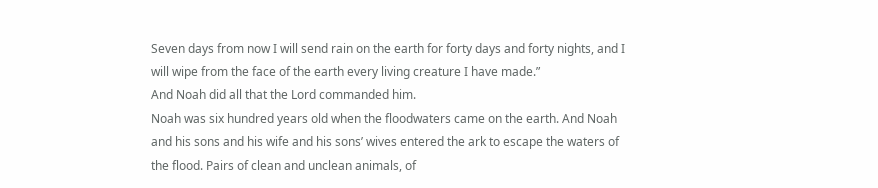Seven days from now I will send rain on the earth for forty days and forty nights, and I will wipe from the face of the earth every living creature I have made.”
And Noah did all that the Lord commanded him.
Noah was six hundred years old when the floodwaters came on the earth. And Noah and his sons and his wife and his sons’ wives entered the ark to escape the waters of the flood. Pairs of clean and unclean animals, of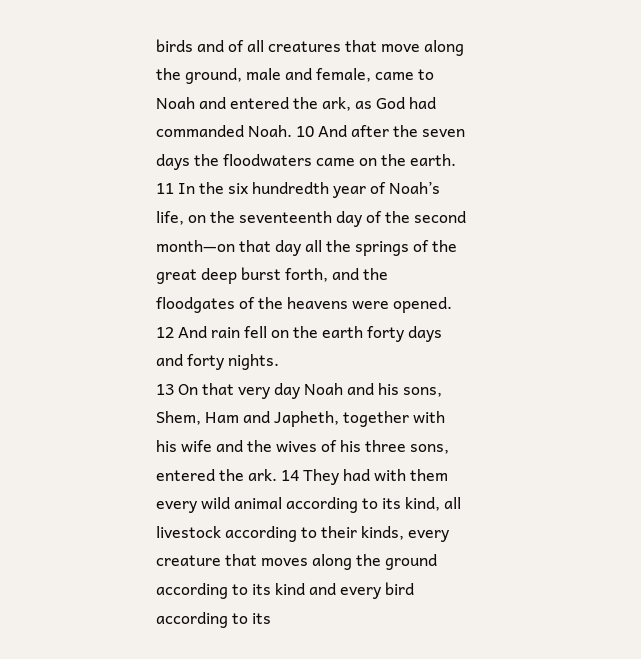birds and of all creatures that move along the ground, male and female, came to Noah and entered the ark, as God had commanded Noah. 10 And after the seven days the floodwaters came on the earth.
11 In the six hundredth year of Noah’s life, on the seventeenth day of the second month—on that day all the springs of the great deep burst forth, and the floodgates of the heavens were opened. 12 And rain fell on the earth forty days and forty nights.
13 On that very day Noah and his sons, Shem, Ham and Japheth, together with his wife and the wives of his three sons, entered the ark. 14 They had with them every wild animal according to its kind, all livestock according to their kinds, every creature that moves along the ground according to its kind and every bird according to its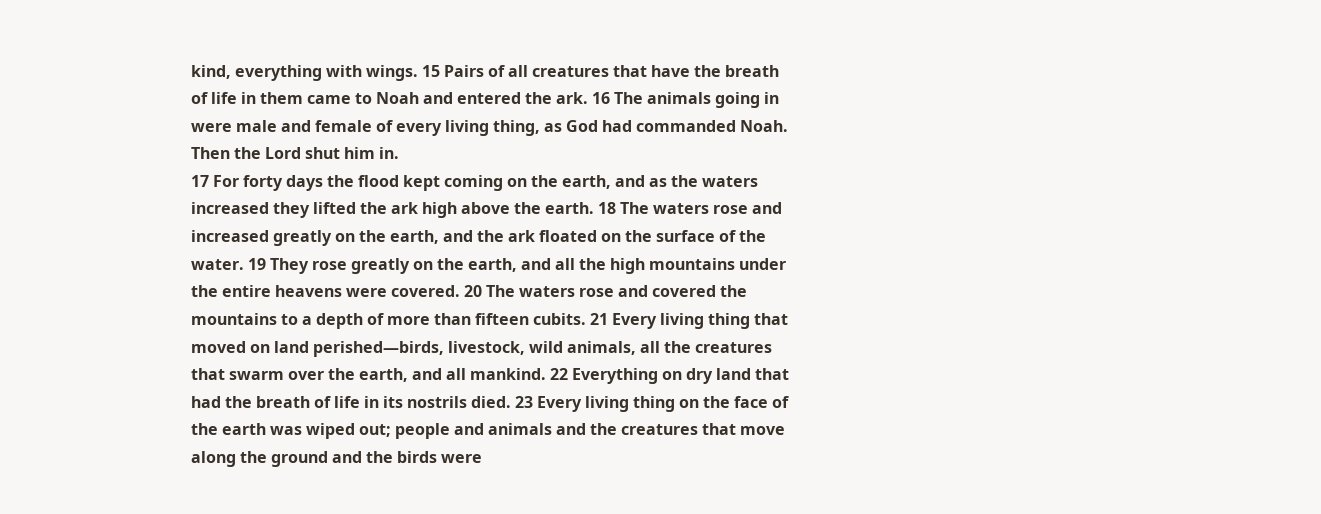kind, everything with wings. 15 Pairs of all creatures that have the breath of life in them came to Noah and entered the ark. 16 The animals going in were male and female of every living thing, as God had commanded Noah. Then the Lord shut him in.
17 For forty days the flood kept coming on the earth, and as the waters increased they lifted the ark high above the earth. 18 The waters rose and increased greatly on the earth, and the ark floated on the surface of the water. 19 They rose greatly on the earth, and all the high mountains under the entire heavens were covered. 20 The waters rose and covered the mountains to a depth of more than fifteen cubits. 21 Every living thing that moved on land perished—birds, livestock, wild animals, all the creatures that swarm over the earth, and all mankind. 22 Everything on dry land that had the breath of life in its nostrils died. 23 Every living thing on the face of the earth was wiped out; people and animals and the creatures that move along the ground and the birds were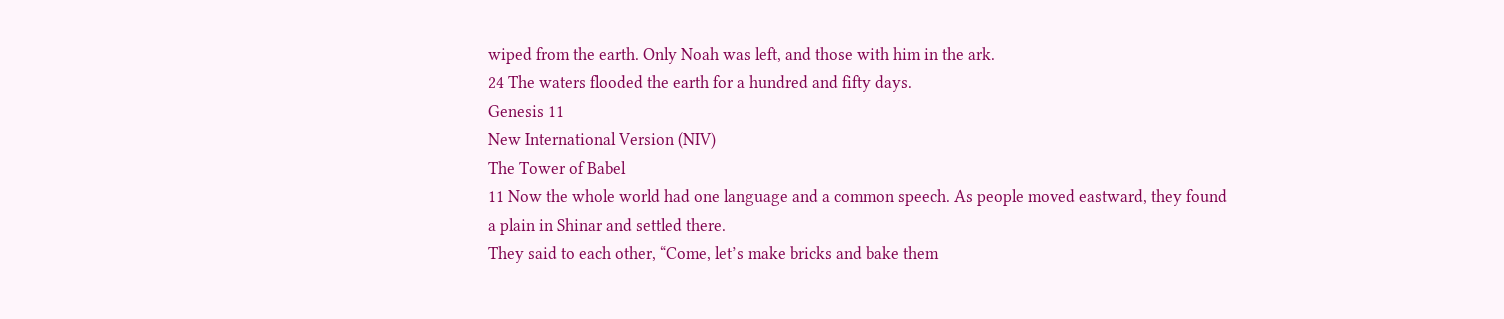wiped from the earth. Only Noah was left, and those with him in the ark.
24 The waters flooded the earth for a hundred and fifty days.
Genesis 11
New International Version (NIV)
The Tower of Babel
11 Now the whole world had one language and a common speech. As people moved eastward, they found a plain in Shinar and settled there.
They said to each other, “Come, let’s make bricks and bake them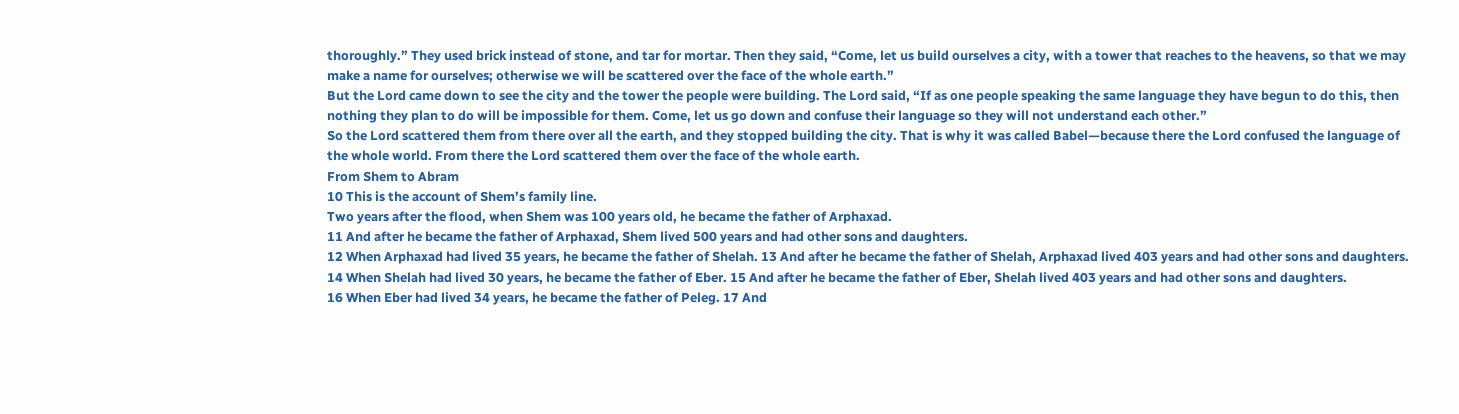thoroughly.” They used brick instead of stone, and tar for mortar. Then they said, “Come, let us build ourselves a city, with a tower that reaches to the heavens, so that we may make a name for ourselves; otherwise we will be scattered over the face of the whole earth.”
But the Lord came down to see the city and the tower the people were building. The Lord said, “If as one people speaking the same language they have begun to do this, then nothing they plan to do will be impossible for them. Come, let us go down and confuse their language so they will not understand each other.”
So the Lord scattered them from there over all the earth, and they stopped building the city. That is why it was called Babel—because there the Lord confused the language of the whole world. From there the Lord scattered them over the face of the whole earth.
From Shem to Abram
10 This is the account of Shem’s family line.
Two years after the flood, when Shem was 100 years old, he became the father of Arphaxad.
11 And after he became the father of Arphaxad, Shem lived 500 years and had other sons and daughters.
12 When Arphaxad had lived 35 years, he became the father of Shelah. 13 And after he became the father of Shelah, Arphaxad lived 403 years and had other sons and daughters.
14 When Shelah had lived 30 years, he became the father of Eber. 15 And after he became the father of Eber, Shelah lived 403 years and had other sons and daughters.
16 When Eber had lived 34 years, he became the father of Peleg. 17 And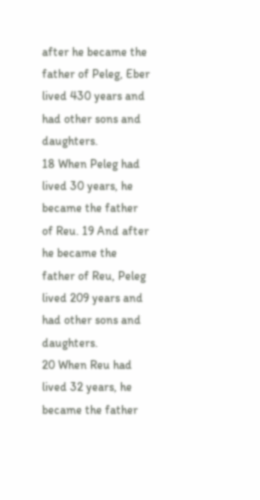after he became the father of Peleg, Eber lived 430 years and had other sons and daughters.
18 When Peleg had lived 30 years, he became the father of Reu. 19 And after he became the father of Reu, Peleg lived 209 years and had other sons and daughters.
20 When Reu had lived 32 years, he became the father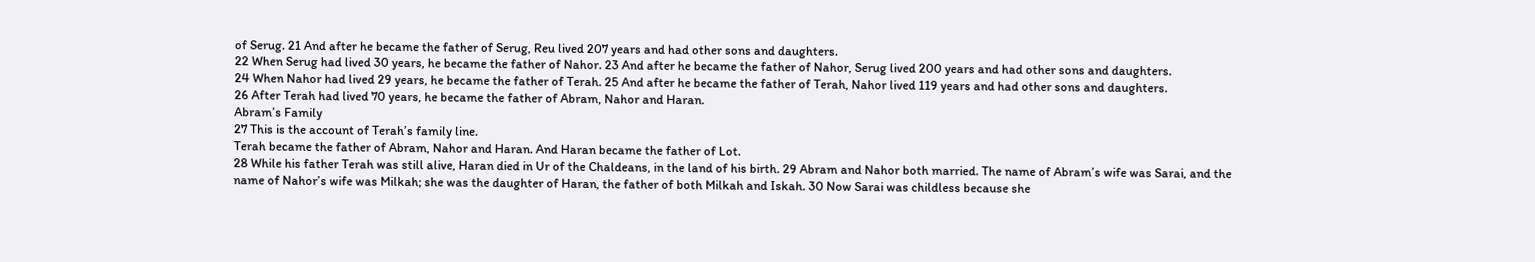of Serug. 21 And after he became the father of Serug, Reu lived 207 years and had other sons and daughters.
22 When Serug had lived 30 years, he became the father of Nahor. 23 And after he became the father of Nahor, Serug lived 200 years and had other sons and daughters.
24 When Nahor had lived 29 years, he became the father of Terah. 25 And after he became the father of Terah, Nahor lived 119 years and had other sons and daughters.
26 After Terah had lived 70 years, he became the father of Abram, Nahor and Haran.
Abram’s Family
27 This is the account of Terah’s family line.
Terah became the father of Abram, Nahor and Haran. And Haran became the father of Lot.
28 While his father Terah was still alive, Haran died in Ur of the Chaldeans, in the land of his birth. 29 Abram and Nahor both married. The name of Abram’s wife was Sarai, and the name of Nahor’s wife was Milkah; she was the daughter of Haran, the father of both Milkah and Iskah. 30 Now Sarai was childless because she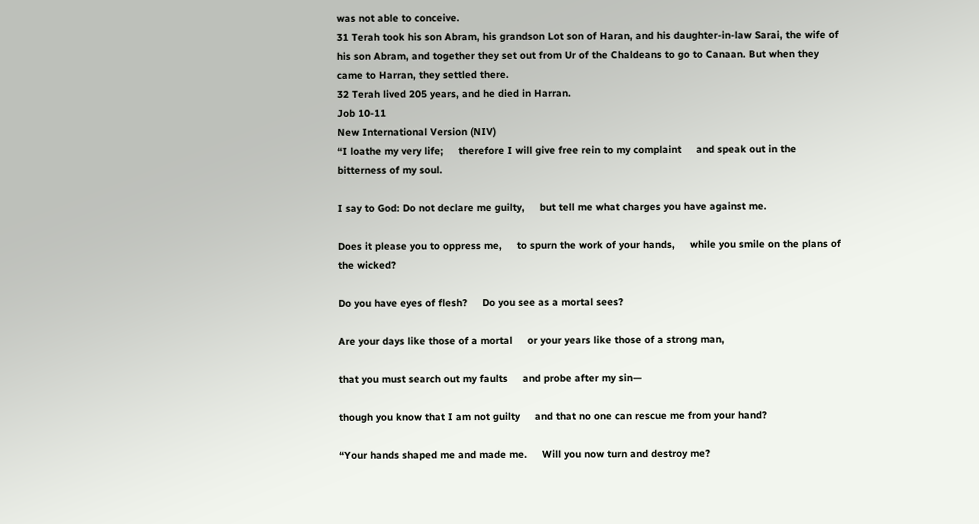was not able to conceive.
31 Terah took his son Abram, his grandson Lot son of Haran, and his daughter-in-law Sarai, the wife of his son Abram, and together they set out from Ur of the Chaldeans to go to Canaan. But when they came to Harran, they settled there.
32 Terah lived 205 years, and he died in Harran.
Job 10-11
New International Version (NIV)
“I loathe my very life;     therefore I will give free rein to my complaint     and speak out in the bitterness of my soul.

I say to God: Do not declare me guilty,     but tell me what charges you have against me.

Does it please you to oppress me,     to spurn the work of your hands,     while you smile on the plans of the wicked?

Do you have eyes of flesh?     Do you see as a mortal sees?

Are your days like those of a mortal     or your years like those of a strong man,

that you must search out my faults     and probe after my sin—

though you know that I am not guilty     and that no one can rescue me from your hand?

“Your hands shaped me and made me.     Will you now turn and destroy me?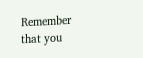Remember that you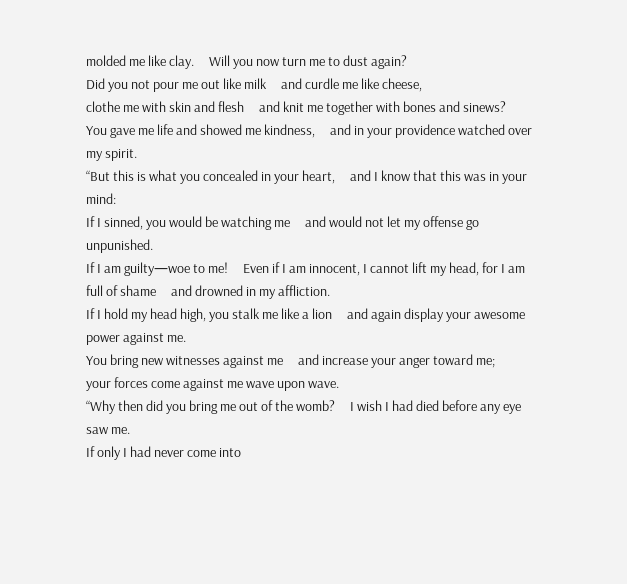molded me like clay.     Will you now turn me to dust again?
Did you not pour me out like milk     and curdle me like cheese,
clothe me with skin and flesh     and knit me together with bones and sinews?
You gave me life and showed me kindness,     and in your providence watched over my spirit.
“But this is what you concealed in your heart,     and I know that this was in your mind:
If I sinned, you would be watching me     and would not let my offense go unpunished.
If I am guilty—woe to me!     Even if I am innocent, I cannot lift my head, for I am full of shame     and drowned in my affliction.
If I hold my head high, you stalk me like a lion     and again display your awesome power against me.
You bring new witnesses against me     and increase your anger toward me;     your forces come against me wave upon wave.
“Why then did you bring me out of the womb?     I wish I had died before any eye saw me.
If only I had never come into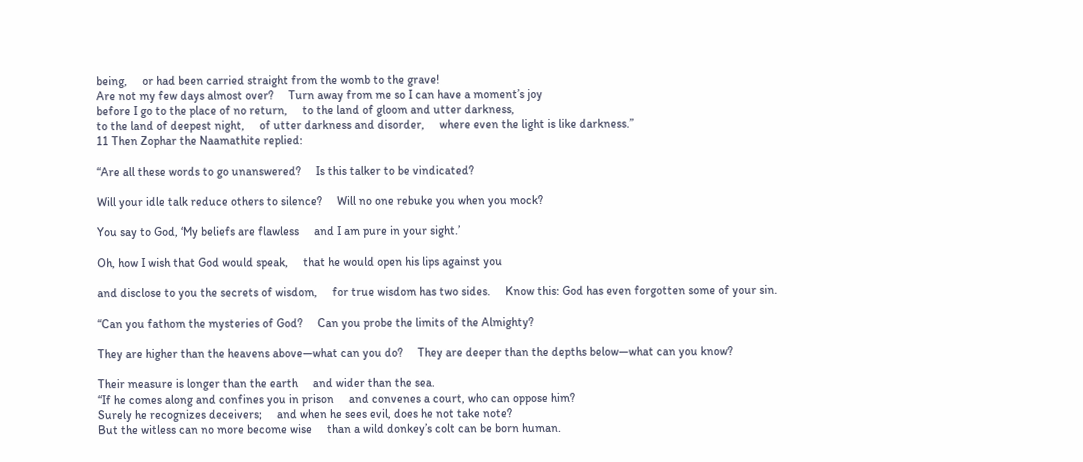being,     or had been carried straight from the womb to the grave!
Are not my few days almost over?     Turn away from me so I can have a moment’s joy
before I go to the place of no return,     to the land of gloom and utter darkness,
to the land of deepest night,     of utter darkness and disorder,     where even the light is like darkness.”
11 Then Zophar the Naamathite replied:

“Are all these words to go unanswered?     Is this talker to be vindicated?

Will your idle talk reduce others to silence?     Will no one rebuke you when you mock?

You say to God, ‘My beliefs are flawless     and I am pure in your sight.’

Oh, how I wish that God would speak,     that he would open his lips against you

and disclose to you the secrets of wisdom,     for true wisdom has two sides.     Know this: God has even forgotten some of your sin.

“Can you fathom the mysteries of God?     Can you probe the limits of the Almighty?

They are higher than the heavens above—what can you do?     They are deeper than the depths below—what can you know?

Their measure is longer than the earth     and wider than the sea.
“If he comes along and confines you in prison     and convenes a court, who can oppose him?
Surely he recognizes deceivers;     and when he sees evil, does he not take note?
But the witless can no more become wise     than a wild donkey’s colt can be born human.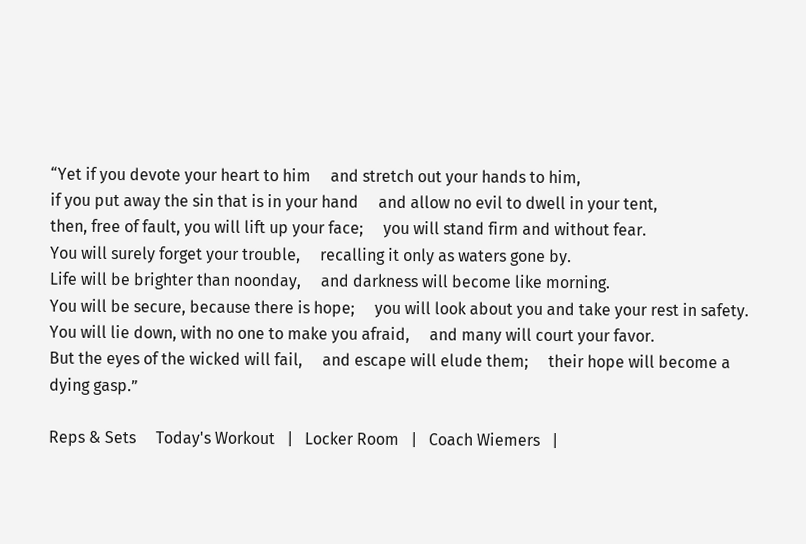“Yet if you devote your heart to him     and stretch out your hands to him,
if you put away the sin that is in your hand     and allow no evil to dwell in your tent,
then, free of fault, you will lift up your face;     you will stand firm and without fear.
You will surely forget your trouble,     recalling it only as waters gone by.
Life will be brighter than noonday,     and darkness will become like morning.
You will be secure, because there is hope;     you will look about you and take your rest in safety.
You will lie down, with no one to make you afraid,     and many will court your favor.
But the eyes of the wicked will fail,     and escape will elude them;     their hope will become a dying gasp.”

Reps & Sets     Today's Workout   |   Locker Room   |   Coach Wiemers   |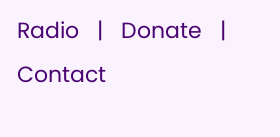Radio   |   Donate   |   Contact